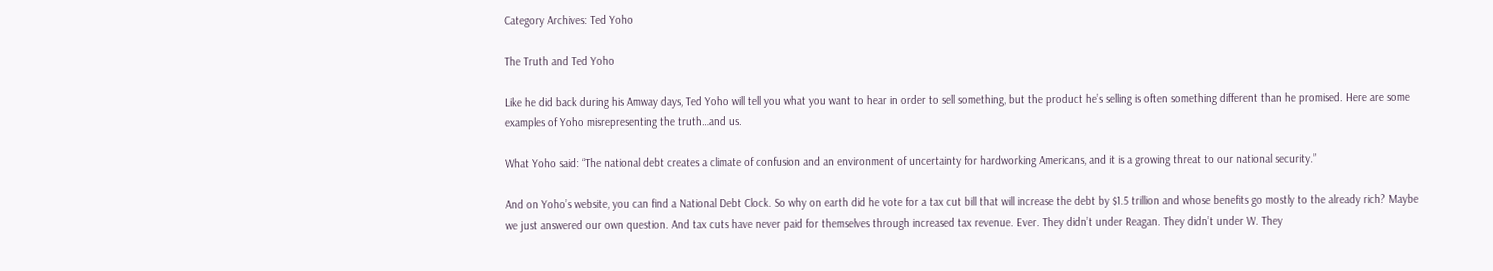Category Archives: Ted Yoho

The Truth and Ted Yoho

Like he did back during his Amway days, Ted Yoho will tell you what you want to hear in order to sell something, but the product he’s selling is often something different than he promised. Here are some examples of Yoho misrepresenting the truth…and us.

What Yoho said: “The national debt creates a climate of confusion and an environment of uncertainty for hardworking Americans, and it is a growing threat to our national security.”

And on Yoho’s website, you can find a National Debt Clock. So why on earth did he vote for a tax cut bill that will increase the debt by $1.5 trillion and whose benefits go mostly to the already rich? Maybe we just answered our own question. And tax cuts have never paid for themselves through increased tax revenue. Ever. They didn’t under Reagan. They didn’t under W. They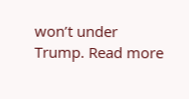won’t under Trump. Read more